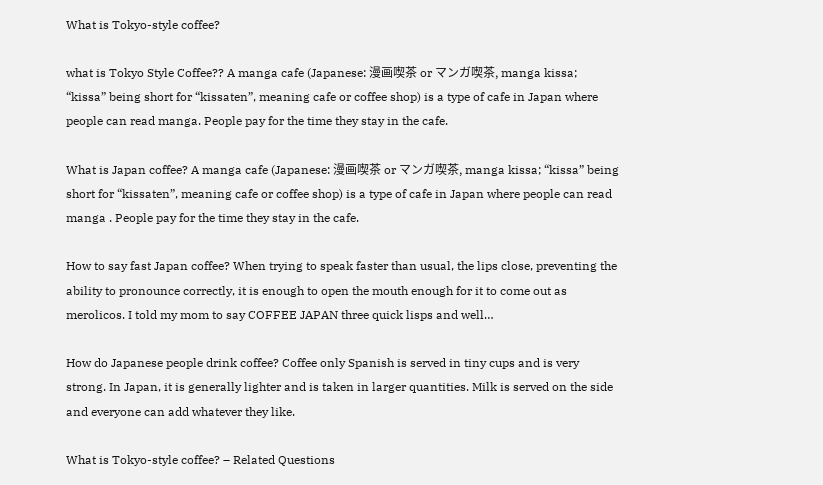What is Tokyo-style coffee?

what is Tokyo Style Coffee?? A manga cafe (Japanese: 漫画喫茶 or マンガ喫茶, manga kissa; “kissa” being short for “kissaten”, meaning cafe or coffee shop) is a type of cafe in Japan where people can read manga. People pay for the time they stay in the cafe.

What is Japan coffee? A manga cafe (Japanese: 漫画喫茶 or マンガ喫茶, manga kissa; “kissa” being short for “kissaten”, meaning cafe or coffee shop) is a type of cafe in Japan where people can read manga . People pay for the time they stay in the cafe.

How to say fast Japan coffee? When trying to speak faster than usual, the lips close, preventing the ability to pronounce correctly, it is enough to open the mouth enough for it to come out as merolicos. I told my mom to say COFFEE JAPAN three quick lisps and well…

How do Japanese people drink coffee? Coffee only Spanish is served in tiny cups and is very strong. In Japan, it is generally lighter and is taken in larger quantities. Milk is served on the side and everyone can add whatever they like.

What is Tokyo-style coffee? – Related Questions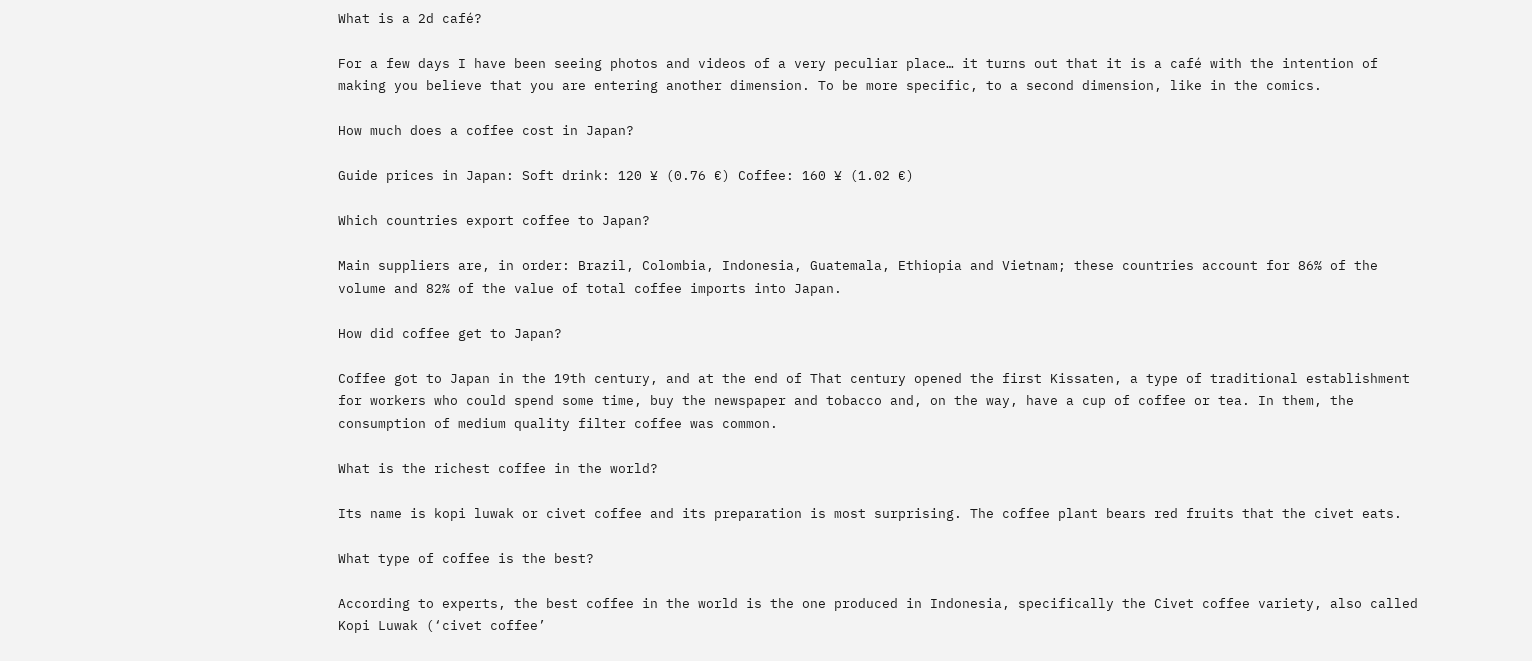What is a 2d café?

For a few days I have been seeing photos and videos of a very peculiar place… it turns out that it is a café with the intention of making you believe that you are entering another dimension. To be more specific, to a second dimension, like in the comics.

How much does a coffee cost in Japan?

Guide prices in Japan: Soft drink: 120 ¥ (0.76 €) Coffee: 160 ¥ (1.02 €)

Which countries export coffee to Japan?

Main suppliers are, in order: Brazil, Colombia, Indonesia, Guatemala, Ethiopia and Vietnam; these countries account for 86% of the volume and 82% of the value of total coffee imports into Japan.

How did coffee get to Japan?

Coffee got to Japan in the 19th century, and at the end of That century opened the first Kissaten, a type of traditional establishment for workers who could spend some time, buy the newspaper and tobacco and, on the way, have a cup of coffee or tea. In them, the consumption of medium quality filter coffee was common.

What is the richest coffee in the world?

Its name is kopi luwak or civet coffee and its preparation is most surprising. The coffee plant bears red fruits that the civet eats.

What type of coffee is the best?

According to experts, the best coffee in the world is the one produced in Indonesia, specifically the Civet coffee variety, also called Kopi Luwak (‘civet coffee’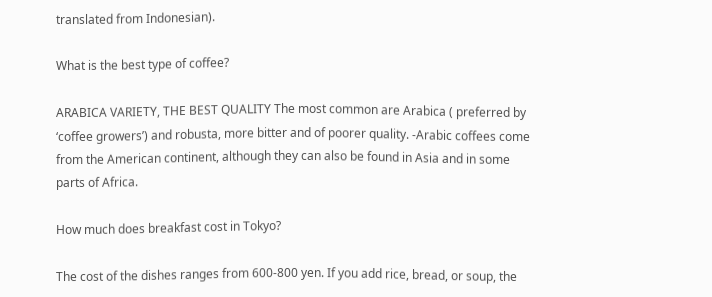translated from Indonesian).

What is the best type of coffee?

ARABICA VARIETY, THE BEST QUALITY The most common are Arabica ( preferred by ‘coffee growers’) and robusta, more bitter and of poorer quality. -Arabic coffees come from the American continent, although they can also be found in Asia and in some parts of Africa.

How much does breakfast cost in Tokyo?

The cost of the dishes ranges from 600-800 yen. If you add rice, bread, or soup, the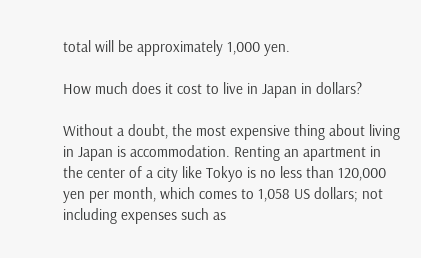total will be approximately 1,000 yen.

How much does it cost to live in Japan in dollars?

Without a doubt, the most expensive thing about living in Japan is accommodation. Renting an apartment in the center of a city like Tokyo is no less than 120,000 yen per month, which comes to 1,058 US dollars; not including expenses such as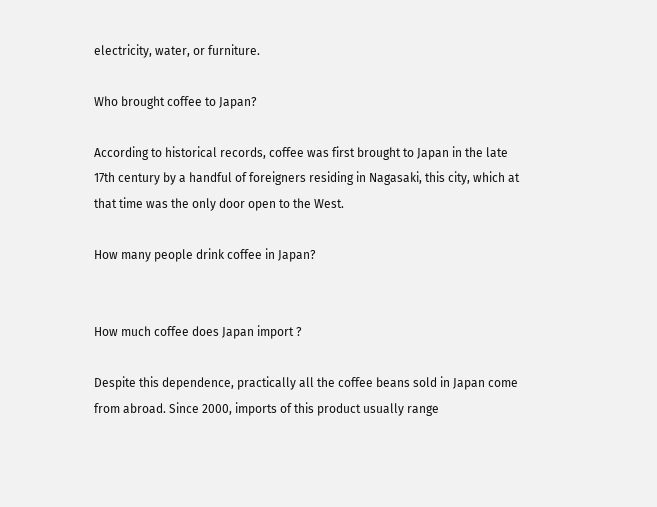electricity, water, or furniture.

Who brought coffee to Japan?

According to historical records, coffee was first brought to Japan in the late 17th century by a handful of foreigners residing in Nagasaki, this city, which at that time was the only door open to the West.

How many people drink coffee in Japan?


How much coffee does Japan import ?

Despite this dependence, practically all the coffee beans sold in Japan come from abroad. Since 2000, imports of this product usually range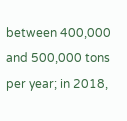between 400,000 and 500,000 tons per year; in 2018,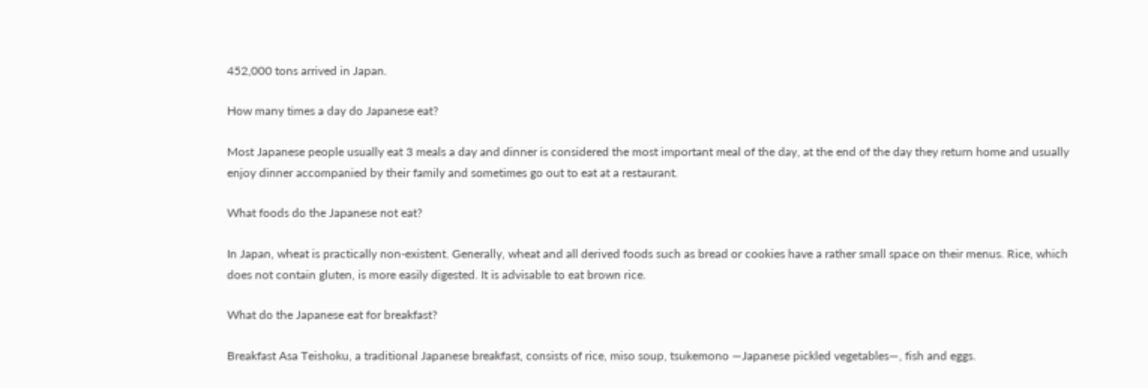452,000 tons arrived in Japan.

How many times a day do Japanese eat?

Most Japanese people usually eat 3 meals a day and dinner is considered the most important meal of the day, at the end of the day they return home and usually enjoy dinner accompanied by their family and sometimes go out to eat at a restaurant.

What foods do the Japanese not eat?

In Japan, wheat is practically non-existent. Generally, wheat and all derived foods such as bread or cookies have a rather small space on their menus. Rice, which does not contain gluten, is more easily digested. It is advisable to eat brown rice.

What do the Japanese eat for breakfast?

Breakfast Asa Teishoku, a traditional Japanese breakfast, consists of rice, miso soup, tsukemono —Japanese pickled vegetables—, fish and eggs.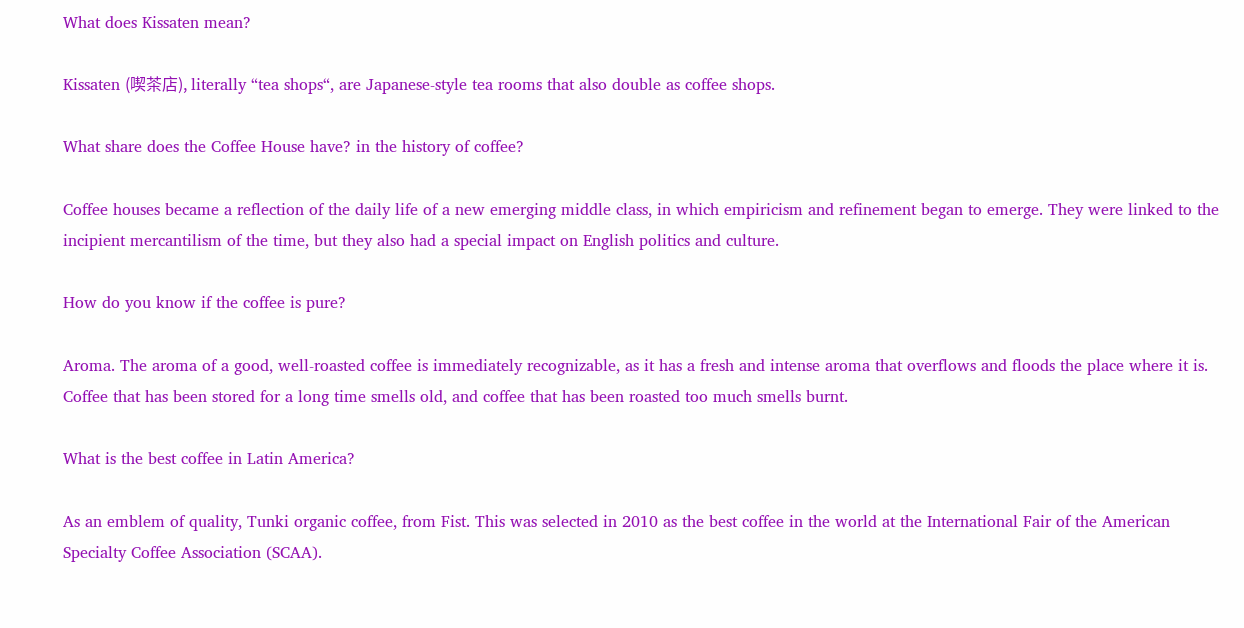What does Kissaten mean?

Kissaten (喫茶店), literally “tea shops“, are Japanese-style tea rooms that also double as coffee shops.

What share does the Coffee House have? in the history of coffee?

Coffee houses became a reflection of the daily life of a new emerging middle class, in which empiricism and refinement began to emerge. They were linked to the incipient mercantilism of the time, but they also had a special impact on English politics and culture.

How do you know if the coffee is pure?

Aroma. The aroma of a good, well-roasted coffee is immediately recognizable, as it has a fresh and intense aroma that overflows and floods the place where it is. Coffee that has been stored for a long time smells old, and coffee that has been roasted too much smells burnt.

What is the best coffee in Latin America?

As an emblem of quality, Tunki organic coffee, from Fist. This was selected in 2010 as the best coffee in the world at the International Fair of the American Specialty Coffee Association (SCAA).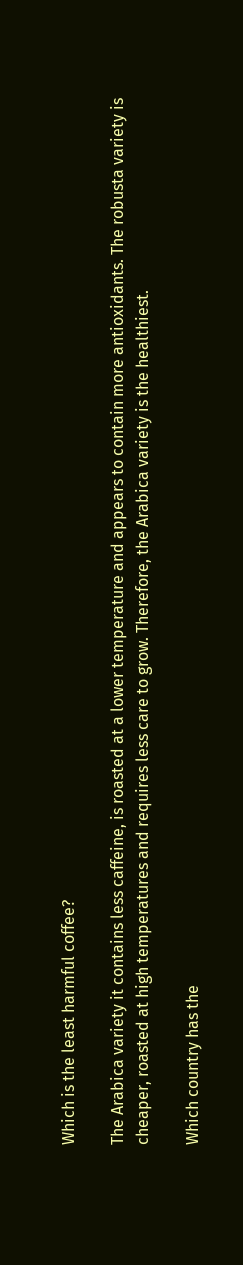Which is the least harmful coffee?

The Arabica variety it contains less caffeine, is roasted at a lower temperature and appears to contain more antioxidants. The robusta variety is cheaper, roasted at high temperatures and requires less care to grow. Therefore, the Arabica variety is the healthiest.

Which country has the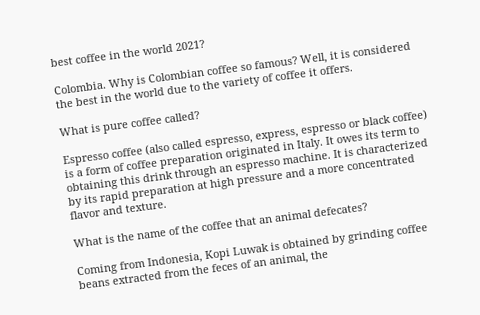best coffee in the world 2021?

Colombia. Why is Colombian coffee so famous? Well, it is considered the best in the world due to the variety of coffee it offers.

What is pure coffee called?

Espresso coffee (also called espresso, express, espresso or black coffee) is a form of coffee preparation originated in Italy. It owes its term to obtaining this drink through an espresso machine. It is characterized by its rapid preparation at high pressure and a more concentrated flavor and texture.

What is the name of the coffee that an animal defecates?

Coming from Indonesia, Kopi Luwak is obtained by grinding coffee beans extracted from the feces of an animal, the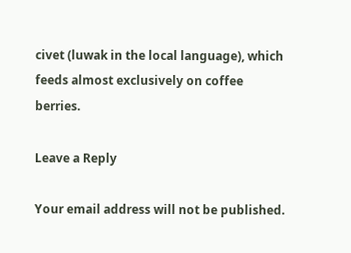civet (luwak in the local language), which feeds almost exclusively on coffee berries.

Leave a Reply

Your email address will not be published.